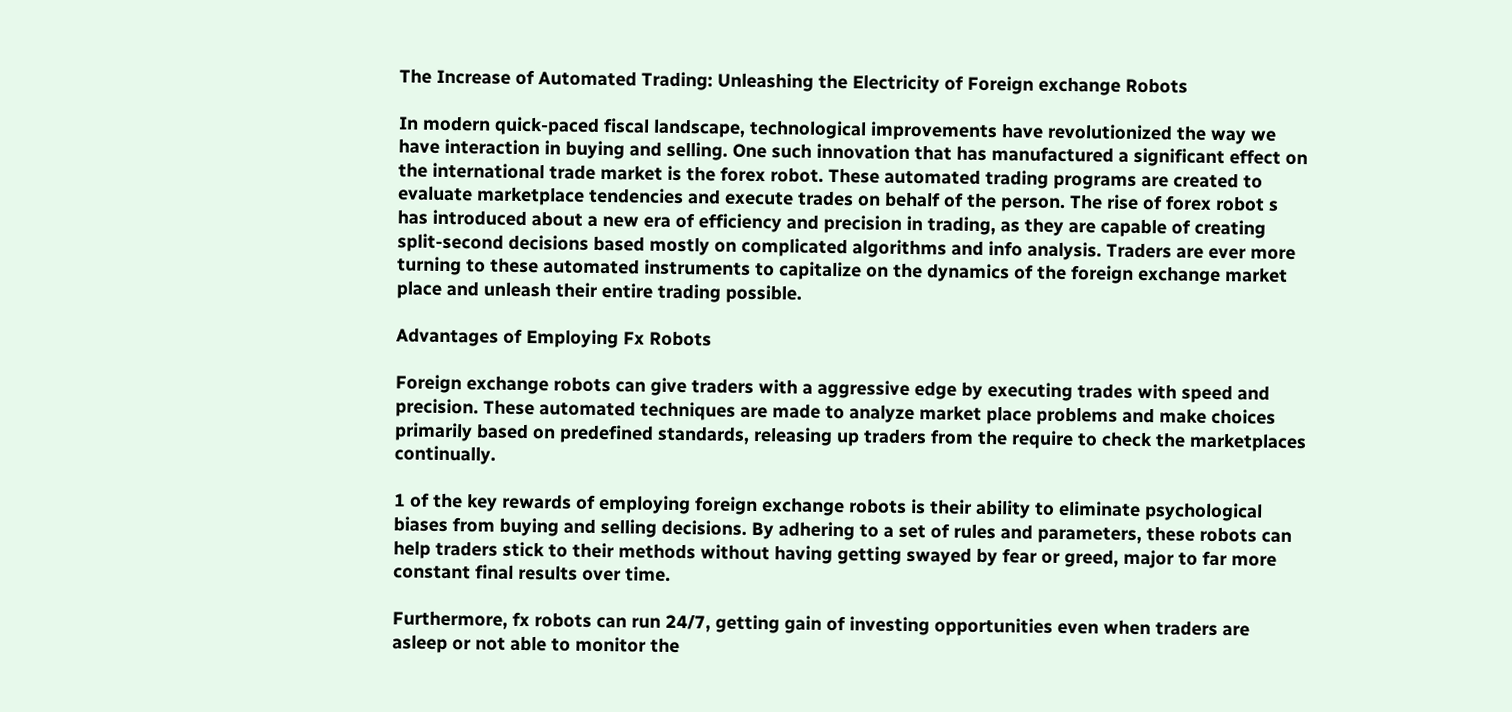The Increase of Automated Trading: Unleashing the Electricity of Foreign exchange Robots

In modern quick-paced fiscal landscape, technological improvements have revolutionized the way we have interaction in buying and selling. One such innovation that has manufactured a significant effect on the international trade market is the forex robot. These automated trading programs are created to evaluate marketplace tendencies and execute trades on behalf of the person. The rise of forex robot s has introduced about a new era of efficiency and precision in trading, as they are capable of creating split-second decisions based mostly on complicated algorithms and info analysis. Traders are ever more turning to these automated instruments to capitalize on the dynamics of the foreign exchange market place and unleash their entire trading possible.

Advantages of Employing Fx Robots

Foreign exchange robots can give traders with a aggressive edge by executing trades with speed and precision. These automated techniques are made to analyze market place problems and make choices primarily based on predefined standards, releasing up traders from the require to check the marketplaces continually.

1 of the key rewards of employing foreign exchange robots is their ability to eliminate psychological biases from buying and selling decisions. By adhering to a set of rules and parameters, these robots can help traders stick to their methods without having getting swayed by fear or greed, major to far more constant final results over time.

Furthermore, fx robots can run 24/7, getting gain of investing opportunities even when traders are asleep or not able to monitor the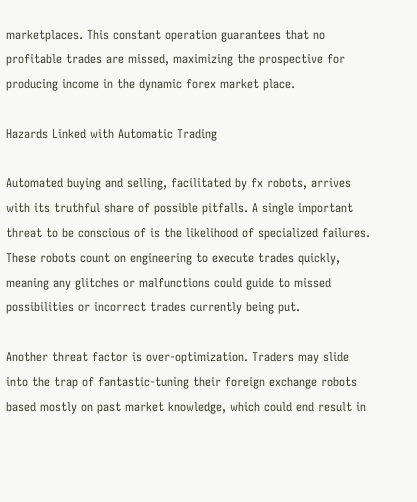marketplaces. This constant operation guarantees that no profitable trades are missed, maximizing the prospective for producing income in the dynamic forex market place.

Hazards Linked with Automatic Trading

Automated buying and selling, facilitated by fx robots, arrives with its truthful share of possible pitfalls. A single important threat to be conscious of is the likelihood of specialized failures. These robots count on engineering to execute trades quickly, meaning any glitches or malfunctions could guide to missed possibilities or incorrect trades currently being put.

Another threat factor is over-optimization. Traders may slide into the trap of fantastic-tuning their foreign exchange robots based mostly on past market knowledge, which could end result in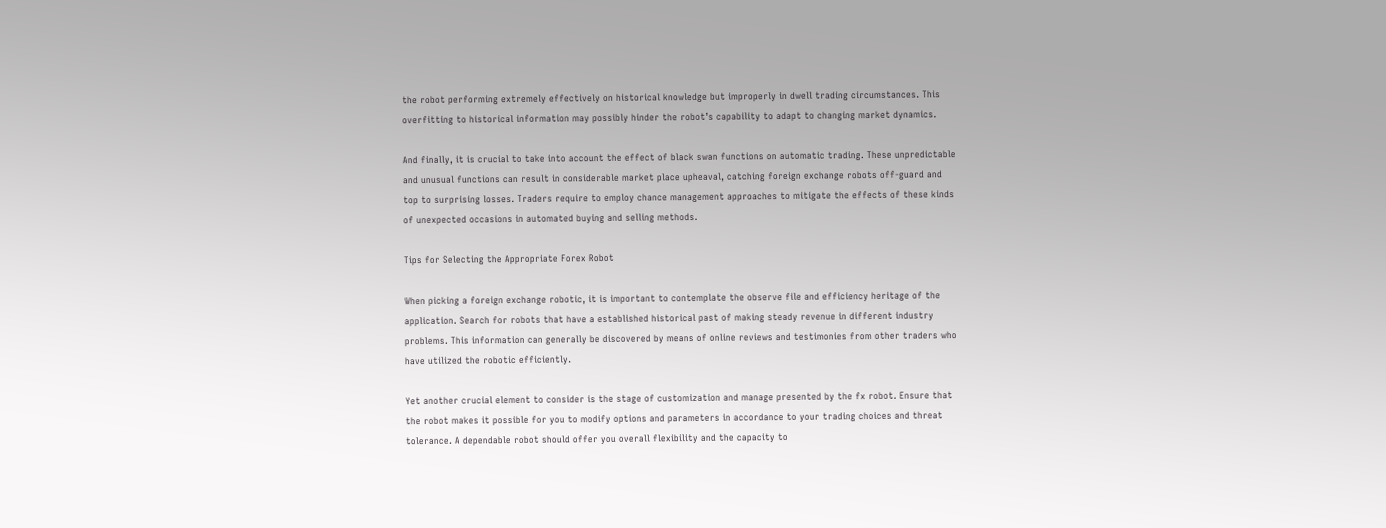the robot performing extremely effectively on historical knowledge but improperly in dwell trading circumstances. This overfitting to historical information may possibly hinder the robot’s capability to adapt to changing market dynamics.

And finally, it is crucial to take into account the effect of black swan functions on automatic trading. These unpredictable and unusual functions can result in considerable market place upheaval, catching foreign exchange robots off-guard and top to surprising losses. Traders require to employ chance management approaches to mitigate the effects of these kinds of unexpected occasions in automated buying and selling methods.

Tips for Selecting the Appropriate Forex Robot

When picking a foreign exchange robotic, it is important to contemplate the observe file and efficiency heritage of the application. Search for robots that have a established historical past of making steady revenue in different industry problems. This information can generally be discovered by means of online reviews and testimonies from other traders who have utilized the robotic efficiently.

Yet another crucial element to consider is the stage of customization and manage presented by the fx robot. Ensure that the robot makes it possible for you to modify options and parameters in accordance to your trading choices and threat tolerance. A dependable robot should offer you overall flexibility and the capacity to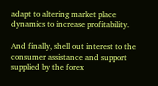adapt to altering market place dynamics to increase profitability.

And finally, shell out interest to the consumer assistance and support supplied by the forex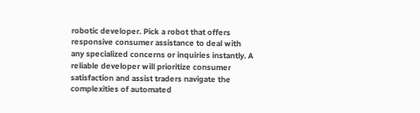robotic developer. Pick a robot that offers responsive consumer assistance to deal with any specialized concerns or inquiries instantly. A reliable developer will prioritize consumer satisfaction and assist traders navigate the complexities of automated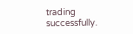trading successfully.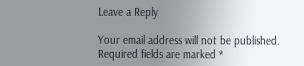Leave a Reply

Your email address will not be published. Required fields are marked *